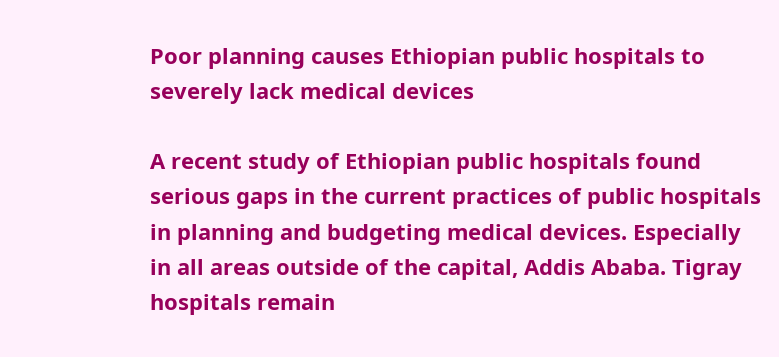Poor planning causes Ethiopian public hospitals to severely lack medical devices

A recent study of Ethiopian public hospitals found serious gaps in the current practices of public hospitals in planning and budgeting medical devices. Especially in all areas outside of the capital, Addis Ababa. Tigray hospitals remain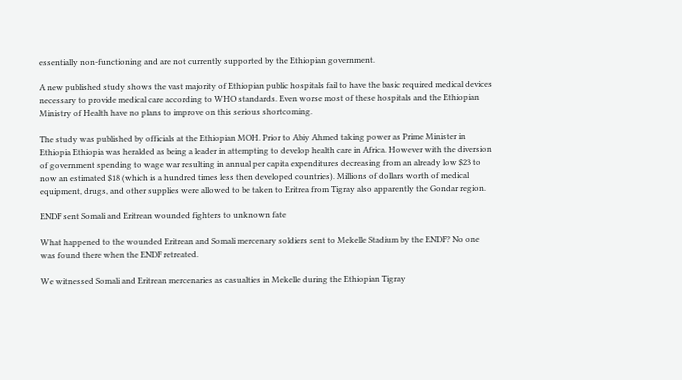essentially non-functioning and are not currently supported by the Ethiopian government.

A new published study shows the vast majority of Ethiopian public hospitals fail to have the basic required medical devices necessary to provide medical care according to WHO standards. Even worse most of these hospitals and the Ethiopian Ministry of Health have no plans to improve on this serious shortcoming.

The study was published by officials at the Ethiopian MOH. Prior to Abiy Ahmed taking power as Prime Minister in Ethiopia Ethiopia was heralded as being a leader in attempting to develop health care in Africa. However with the diversion of government spending to wage war resulting in annual per capita expenditures decreasing from an already low $23 to now an estimated $18 (which is a hundred times less then developed countries). Millions of dollars worth of medical equipment, drugs, and other supplies were allowed to be taken to Eritrea from Tigray also apparently the Gondar region.

ENDF sent Somali and Eritrean wounded fighters to unknown fate

What happened to the wounded Eritrean and Somali mercenary soldiers sent to Mekelle Stadium by the ENDF? No one was found there when the ENDF retreated.

We witnessed Somali and Eritrean mercenaries as casualties in Mekelle during the Ethiopian Tigray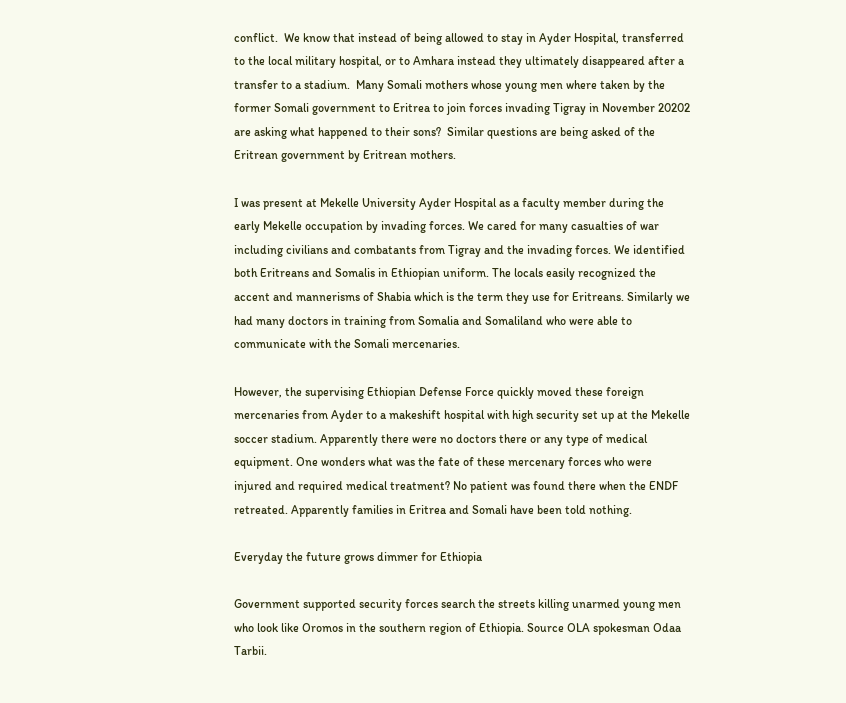conflict.  We know that instead of being allowed to stay in Ayder Hospital, transferred to the local military hospital, or to Amhara instead they ultimately disappeared after a transfer to a stadium.  Many Somali mothers whose young men where taken by the former Somali government to Eritrea to join forces invading Tigray in November 20202 are asking what happened to their sons?  Similar questions are being asked of the Eritrean government by Eritrean mothers.

I was present at Mekelle University Ayder Hospital as a faculty member during the early Mekelle occupation by invading forces. We cared for many casualties of war including civilians and combatants from Tigray and the invading forces. We identified both Eritreans and Somalis in Ethiopian uniform. The locals easily recognized the accent and mannerisms of Shabia which is the term they use for Eritreans. Similarly we had many doctors in training from Somalia and Somaliland who were able to communicate with the Somali mercenaries.

However, the supervising Ethiopian Defense Force quickly moved these foreign mercenaries from Ayder to a makeshift hospital with high security set up at the Mekelle soccer stadium. Apparently there were no doctors there or any type of medical equipment. One wonders what was the fate of these mercenary forces who were injured and required medical treatment? No patient was found there when the ENDF retreated. Apparently families in Eritrea and Somali have been told nothing.

Everyday the future grows dimmer for Ethiopia

Government supported security forces search the streets killing unarmed young men who look like Oromos in the southern region of Ethiopia. Source OLA spokesman Odaa Tarbii.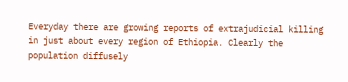Everyday there are growing reports of extrajudicial killing in just about every region of Ethiopia. Clearly the population diffusely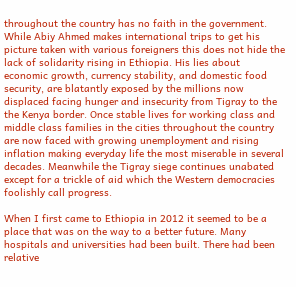throughout the country has no faith in the government. While Abiy Ahmed makes international trips to get his picture taken with various foreigners this does not hide the lack of solidarity rising in Ethiopia. His lies about economic growth, currency stability, and domestic food security, are blatantly exposed by the millions now displaced facing hunger and insecurity from Tigray to the the Kenya border. Once stable lives for working class and middle class families in the cities throughout the country are now faced with growing unemployment and rising inflation making everyday life the most miserable in several decades. Meanwhile the Tigray siege continues unabated except for a trickle of aid which the Western democracies foolishly call progress.

When I first came to Ethiopia in 2012 it seemed to be a place that was on the way to a better future. Many hospitals and universities had been built. There had been relative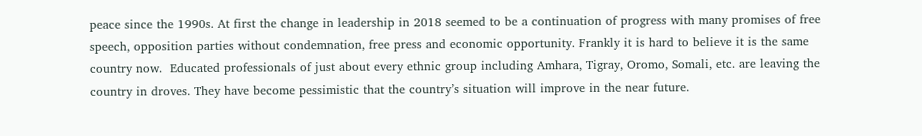peace since the 1990s. At first the change in leadership in 2018 seemed to be a continuation of progress with many promises of free speech, opposition parties without condemnation, free press and economic opportunity. Frankly it is hard to believe it is the same country now.  Educated professionals of just about every ethnic group including Amhara, Tigray, Oromo, Somali, etc. are leaving the country in droves. They have become pessimistic that the country’s situation will improve in the near future.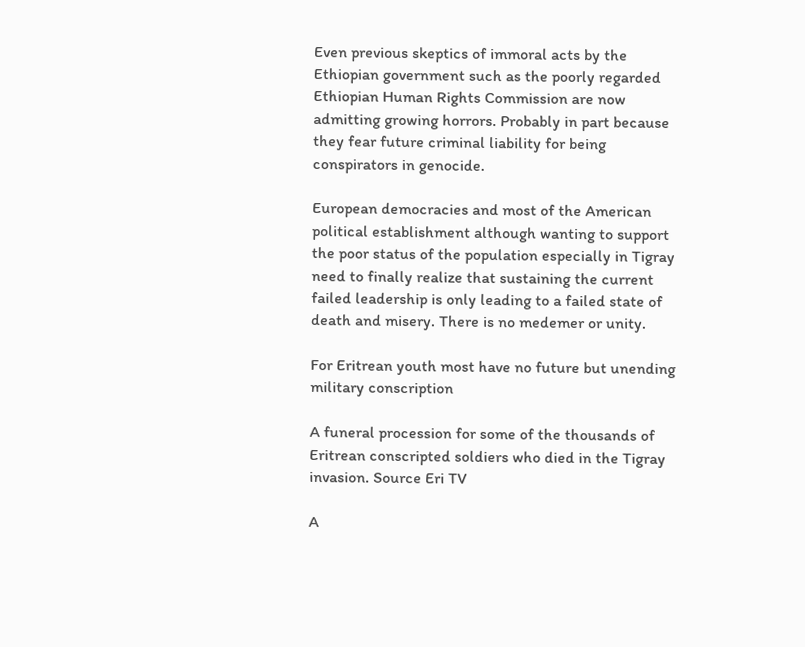Even previous skeptics of immoral acts by the Ethiopian government such as the poorly regarded Ethiopian Human Rights Commission are now admitting growing horrors. Probably in part because they fear future criminal liability for being conspirators in genocide.

European democracies and most of the American political establishment although wanting to support the poor status of the population especially in Tigray need to finally realize that sustaining the current failed leadership is only leading to a failed state of death and misery. There is no medemer or unity.

For Eritrean youth most have no future but unending military conscription

A funeral procession for some of the thousands of Eritrean conscripted soldiers who died in the Tigray invasion. Source Eri TV

A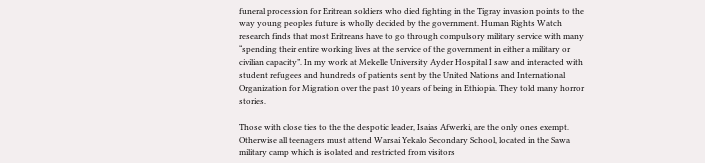funeral procession for Eritrean soldiers who died fighting in the Tigray invasion points to the way young peoples future is wholly decided by the government. Human Rights Watch research finds that most Eritreans have to go through compulsory military service with many  “spending their entire working lives at the service of the government in either a military or civilian capacity”. In my work at Mekelle University Ayder Hospital I saw and interacted with student refugees and hundreds of patients sent by the United Nations and International Organization for Migration over the past 10 years of being in Ethiopia. They told many horror stories.

Those with close ties to the the despotic leader, Isaias Afwerki, are the only ones exempt. Otherwise all teenagers must attend Warsai Yekalo Secondary School, located in the Sawa military camp which is isolated and restricted from visitors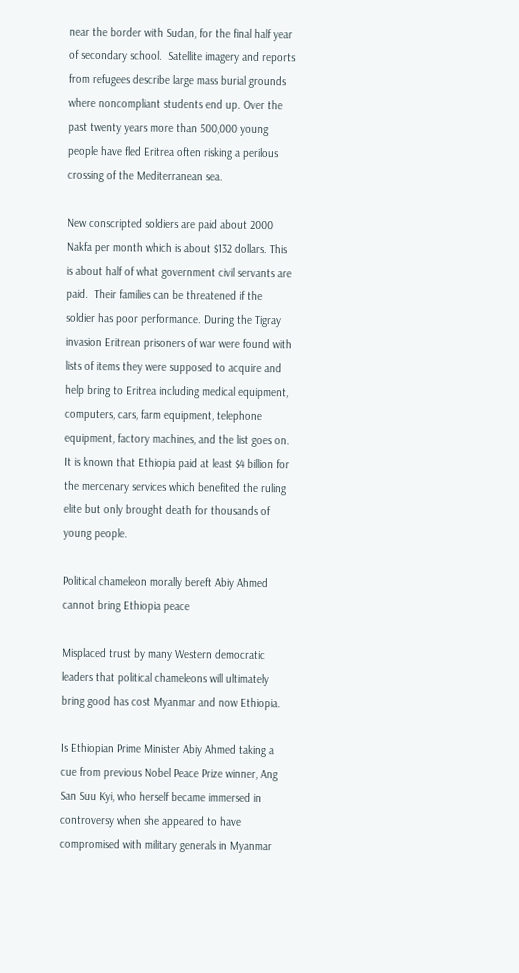near the border with Sudan, for the final half year of secondary school.  Satellite imagery and reports from refugees describe large mass burial grounds where noncompliant students end up. Over the past twenty years more than 500,000 young people have fled Eritrea often risking a perilous crossing of the Mediterranean sea.

New conscripted soldiers are paid about 2000 Nakfa per month which is about $132 dollars. This is about half of what government civil servants are paid.  Their families can be threatened if the soldier has poor performance. During the Tigray invasion Eritrean prisoners of war were found with lists of items they were supposed to acquire and help bring to Eritrea including medical equipment, computers, cars, farm equipment, telephone equipment, factory machines, and the list goes on. It is known that Ethiopia paid at least $4 billion for the mercenary services which benefited the ruling elite but only brought death for thousands of young people.

Political chameleon morally bereft Abiy Ahmed cannot bring Ethiopia peace

Misplaced trust by many Western democratic leaders that political chameleons will ultimately bring good has cost Myanmar and now Ethiopia.

Is Ethiopian Prime Minister Abiy Ahmed taking a cue from previous Nobel Peace Prize winner, Ang San Suu Kyi, who herself became immersed in controversy when she appeared to have compromised with military generals in Myanmar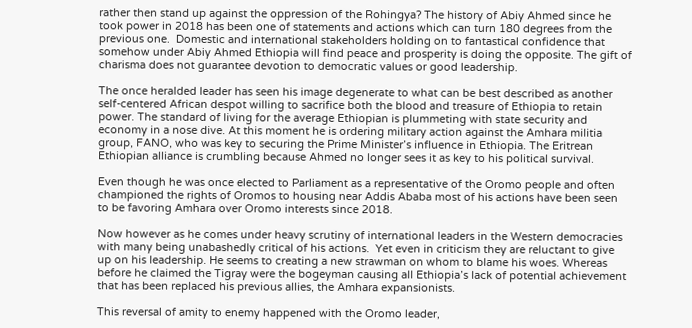rather then stand up against the oppression of the Rohingya? The history of Abiy Ahmed since he took power in 2018 has been one of statements and actions which can turn 180 degrees from the previous one.  Domestic and international stakeholders holding on to fantastical confidence that somehow under Abiy Ahmed Ethiopia will find peace and prosperity is doing the opposite. The gift of charisma does not guarantee devotion to democratic values or good leadership.

The once heralded leader has seen his image degenerate to what can be best described as another self-centered African despot willing to sacrifice both the blood and treasure of Ethiopia to retain power. The standard of living for the average Ethiopian is plummeting with state security and economy in a nose dive. At this moment he is ordering military action against the Amhara militia group, FANO, who was key to securing the Prime Minister’s influence in Ethiopia. The Eritrean Ethiopian alliance is crumbling because Ahmed no longer sees it as key to his political survival.

Even though he was once elected to Parliament as a representative of the Oromo people and often championed the rights of Oromos to housing near Addis Ababa most of his actions have been seen to be favoring Amhara over Oromo interests since 2018.

Now however as he comes under heavy scrutiny of international leaders in the Western democracies with many being unabashedly critical of his actions.  Yet even in criticism they are reluctant to give up on his leadership. He seems to creating a new strawman on whom to blame his woes. Whereas before he claimed the Tigray were the bogeyman causing all Ethiopia’s lack of potential achievement that has been replaced his previous allies, the Amhara expansionists.

This reversal of amity to enemy happened with the Oromo leader,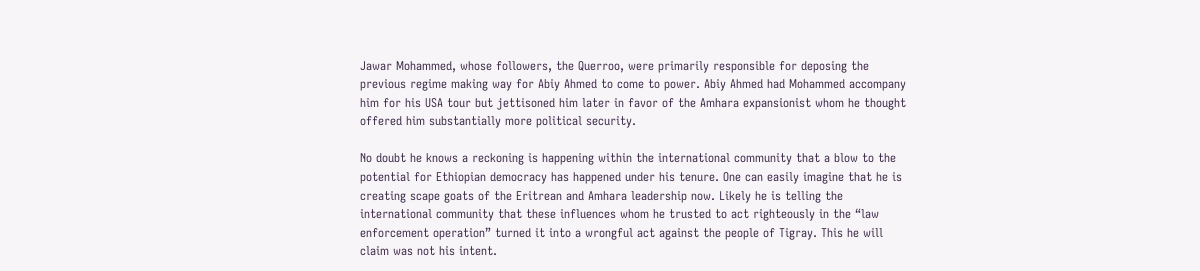Jawar Mohammed, whose followers, the Querroo, were primarily responsible for deposing the previous regime making way for Abiy Ahmed to come to power. Abiy Ahmed had Mohammed accompany him for his USA tour but jettisoned him later in favor of the Amhara expansionist whom he thought offered him substantially more political security.

No doubt he knows a reckoning is happening within the international community that a blow to the potential for Ethiopian democracy has happened under his tenure. One can easily imagine that he is creating scape goats of the Eritrean and Amhara leadership now. Likely he is telling the international community that these influences whom he trusted to act righteously in the “law enforcement operation” turned it into a wrongful act against the people of Tigray. This he will claim was not his intent.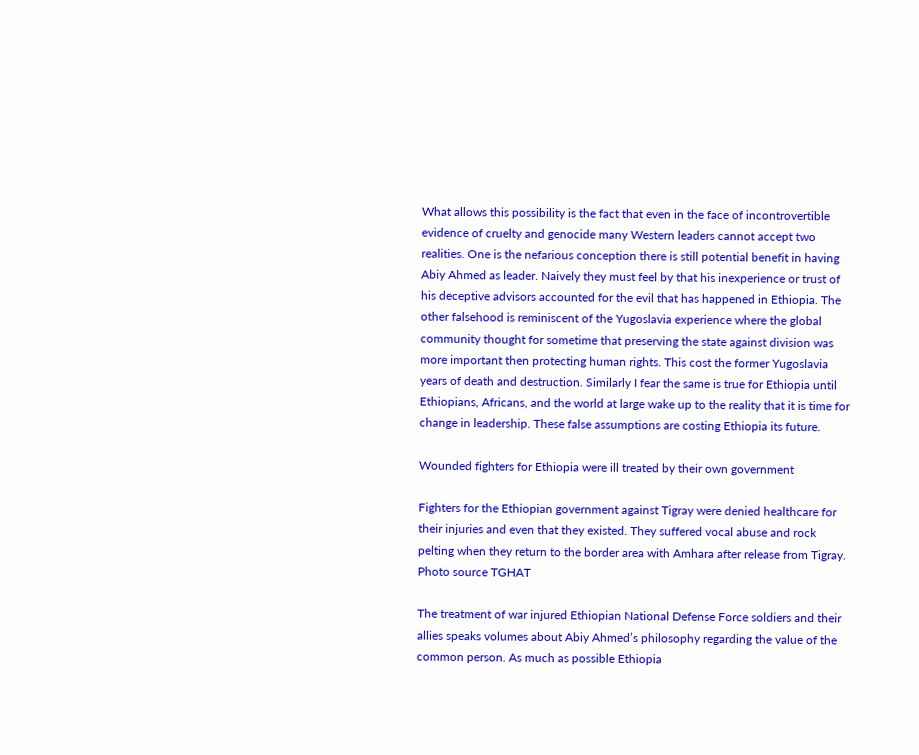What allows this possibility is the fact that even in the face of incontrovertible evidence of cruelty and genocide many Western leaders cannot accept two realities. One is the nefarious conception there is still potential benefit in having Abiy Ahmed as leader. Naively they must feel by that his inexperience or trust of his deceptive advisors accounted for the evil that has happened in Ethiopia. The other falsehood is reminiscent of the Yugoslavia experience where the global community thought for sometime that preserving the state against division was more important then protecting human rights. This cost the former Yugoslavia years of death and destruction. Similarly I fear the same is true for Ethiopia until Ethiopians, Africans, and the world at large wake up to the reality that it is time for change in leadership. These false assumptions are costing Ethiopia its future.

Wounded fighters for Ethiopia were ill treated by their own government

Fighters for the Ethiopian government against Tigray were denied healthcare for their injuries and even that they existed. They suffered vocal abuse and rock pelting when they return to the border area with Amhara after release from Tigray. Photo source TGHAT

The treatment of war injured Ethiopian National Defense Force soldiers and their allies speaks volumes about Abiy Ahmed’s philosophy regarding the value of the common person. As much as possible Ethiopia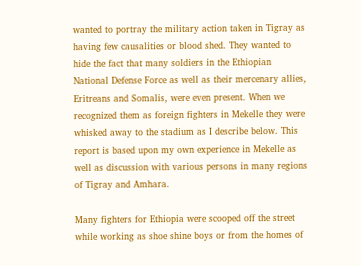wanted to portray the military action taken in Tigray as having few causalities or blood shed. They wanted to hide the fact that many soldiers in the Ethiopian National Defense Force as well as their mercenary allies, Eritreans and Somalis, were even present. When we recognized them as foreign fighters in Mekelle they were whisked away to the stadium as I describe below. This report is based upon my own experience in Mekelle as well as discussion with various persons in many regions of Tigray and Amhara.

Many fighters for Ethiopia were scooped off the street while working as shoe shine boys or from the homes of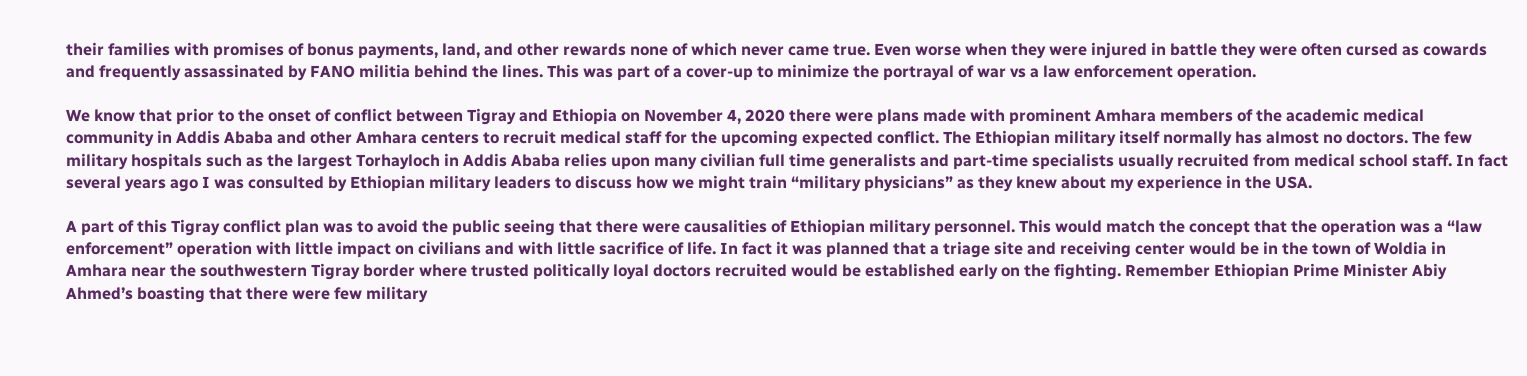their families with promises of bonus payments, land, and other rewards none of which never came true. Even worse when they were injured in battle they were often cursed as cowards and frequently assassinated by FANO militia behind the lines. This was part of a cover-up to minimize the portrayal of war vs a law enforcement operation.

We know that prior to the onset of conflict between Tigray and Ethiopia on November 4, 2020 there were plans made with prominent Amhara members of the academic medical community in Addis Ababa and other Amhara centers to recruit medical staff for the upcoming expected conflict. The Ethiopian military itself normally has almost no doctors. The few military hospitals such as the largest Torhayloch in Addis Ababa relies upon many civilian full time generalists and part-time specialists usually recruited from medical school staff. In fact several years ago I was consulted by Ethiopian military leaders to discuss how we might train “military physicians” as they knew about my experience in the USA.

A part of this Tigray conflict plan was to avoid the public seeing that there were causalities of Ethiopian military personnel. This would match the concept that the operation was a “law enforcement” operation with little impact on civilians and with little sacrifice of life. In fact it was planned that a triage site and receiving center would be in the town of Woldia in Amhara near the southwestern Tigray border where trusted politically loyal doctors recruited would be established early on the fighting. Remember Ethiopian Prime Minister Abiy Ahmed’s boasting that there were few military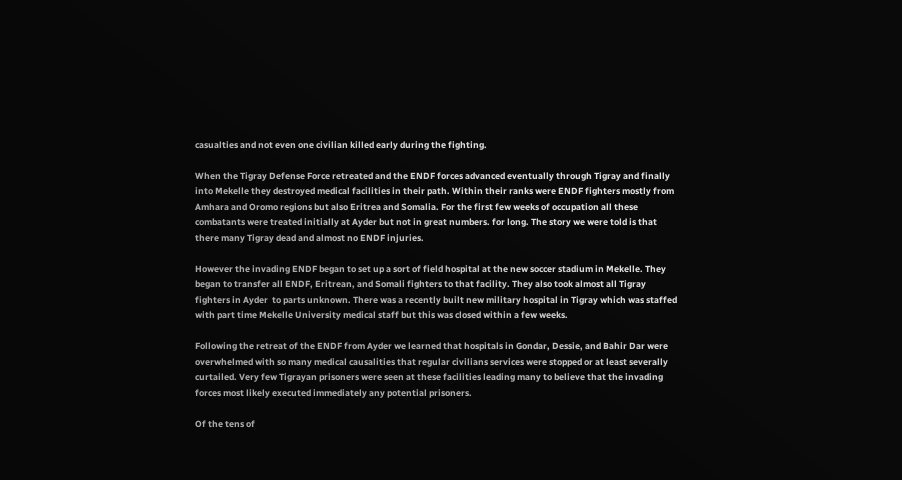casualties and not even one civilian killed early during the fighting.

When the Tigray Defense Force retreated and the ENDF forces advanced eventually through Tigray and finally into Mekelle they destroyed medical facilities in their path. Within their ranks were ENDF fighters mostly from Amhara and Oromo regions but also Eritrea and Somalia. For the first few weeks of occupation all these  combatants were treated initially at Ayder but not in great numbers. for long. The story we were told is that there many Tigray dead and almost no ENDF injuries.

However the invading ENDF began to set up a sort of field hospital at the new soccer stadium in Mekelle. They began to transfer all ENDF, Eritrean, and Somali fighters to that facility. They also took almost all Tigray fighters in Ayder  to parts unknown. There was a recently built new military hospital in Tigray which was staffed with part time Mekelle University medical staff but this was closed within a few weeks.

Following the retreat of the ENDF from Ayder we learned that hospitals in Gondar, Dessie, and Bahir Dar were overwhelmed with so many medical causalities that regular civilians services were stopped or at least severally curtailed. Very few Tigrayan prisoners were seen at these facilities leading many to believe that the invading forces most likely executed immediately any potential prisoners.

Of the tens of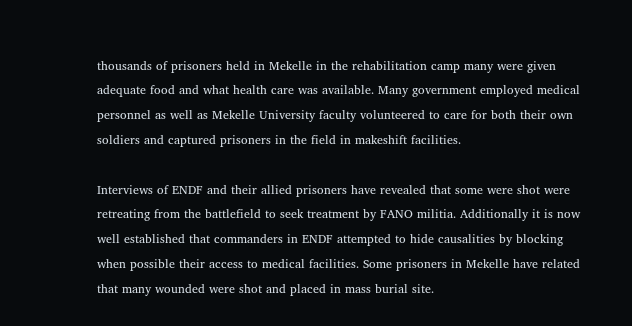thousands of prisoners held in Mekelle in the rehabilitation camp many were given adequate food and what health care was available. Many government employed medical personnel as well as Mekelle University faculty volunteered to care for both their own soldiers and captured prisoners in the field in makeshift facilities.

Interviews of ENDF and their allied prisoners have revealed that some were shot were retreating from the battlefield to seek treatment by FANO militia. Additionally it is now well established that commanders in ENDF attempted to hide causalities by blocking when possible their access to medical facilities. Some prisoners in Mekelle have related that many wounded were shot and placed in mass burial site.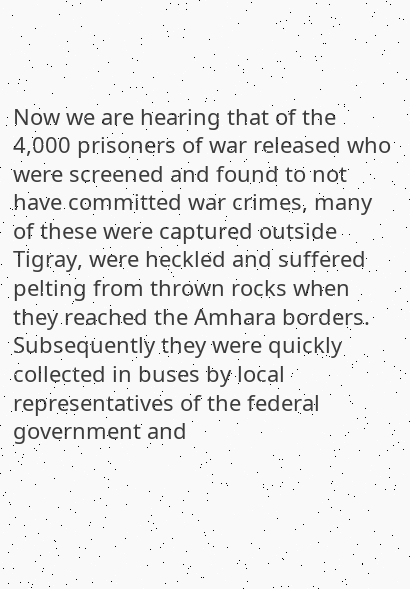Now we are hearing that of the 4,000 prisoners of war released who were screened and found to not have committed war crimes, many of these were captured outside Tigray, were heckled and suffered pelting from thrown rocks when they reached the Amhara borders. Subsequently they were quickly collected in buses by local representatives of the federal government and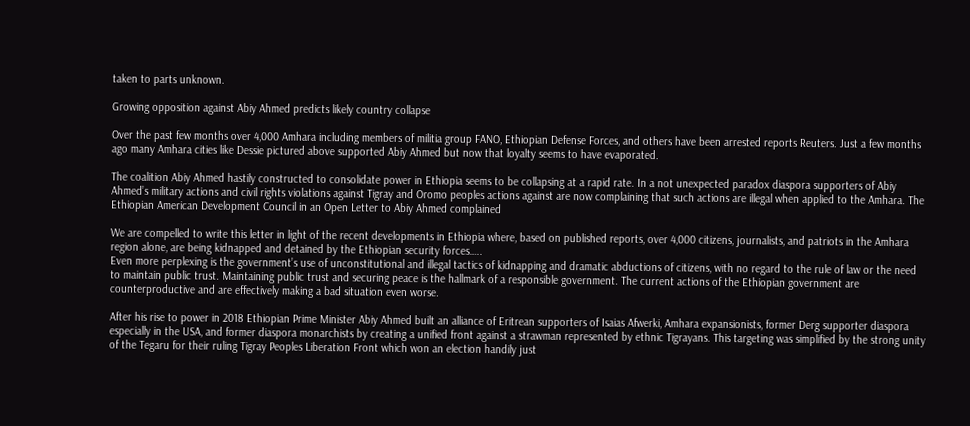taken to parts unknown.

Growing opposition against Abiy Ahmed predicts likely country collapse

Over the past few months over 4,000 Amhara including members of militia group FANO, Ethiopian Defense Forces, and others have been arrested reports Reuters. Just a few months ago many Amhara cities like Dessie pictured above supported Abiy Ahmed but now that loyalty seems to have evaporated.

The coalition Abiy Ahmed hastily constructed to consolidate power in Ethiopia seems to be collapsing at a rapid rate. In a not unexpected paradox diaspora supporters of Abiy Ahmed’s military actions and civil rights violations against Tigray and Oromo peoples actions against are now complaining that such actions are illegal when applied to the Amhara. The Ethiopian American Development Council in an Open Letter to Abiy Ahmed complained

We are compelled to write this letter in light of the recent developments in Ethiopia where, based on published reports, over 4,000 citizens, journalists, and patriots in the Amhara region alone, are being kidnapped and detained by the Ethiopian security forces…..
Even more perplexing is the government’s use of unconstitutional and illegal tactics of kidnapping and dramatic abductions of citizens, with no regard to the rule of law or the need to maintain public trust. Maintaining public trust and securing peace is the hallmark of a responsible government. The current actions of the Ethiopian government are counterproductive and are effectively making a bad situation even worse.

After his rise to power in 2018 Ethiopian Prime Minister Abiy Ahmed built an alliance of Eritrean supporters of Isaias Afwerki, Amhara expansionists, former Derg supporter diaspora especially in the USA, and former diaspora monarchists by creating a unified front against a strawman represented by ethnic Tigrayans. This targeting was simplified by the strong unity of the Tegaru for their ruling Tigray Peoples Liberation Front which won an election handily just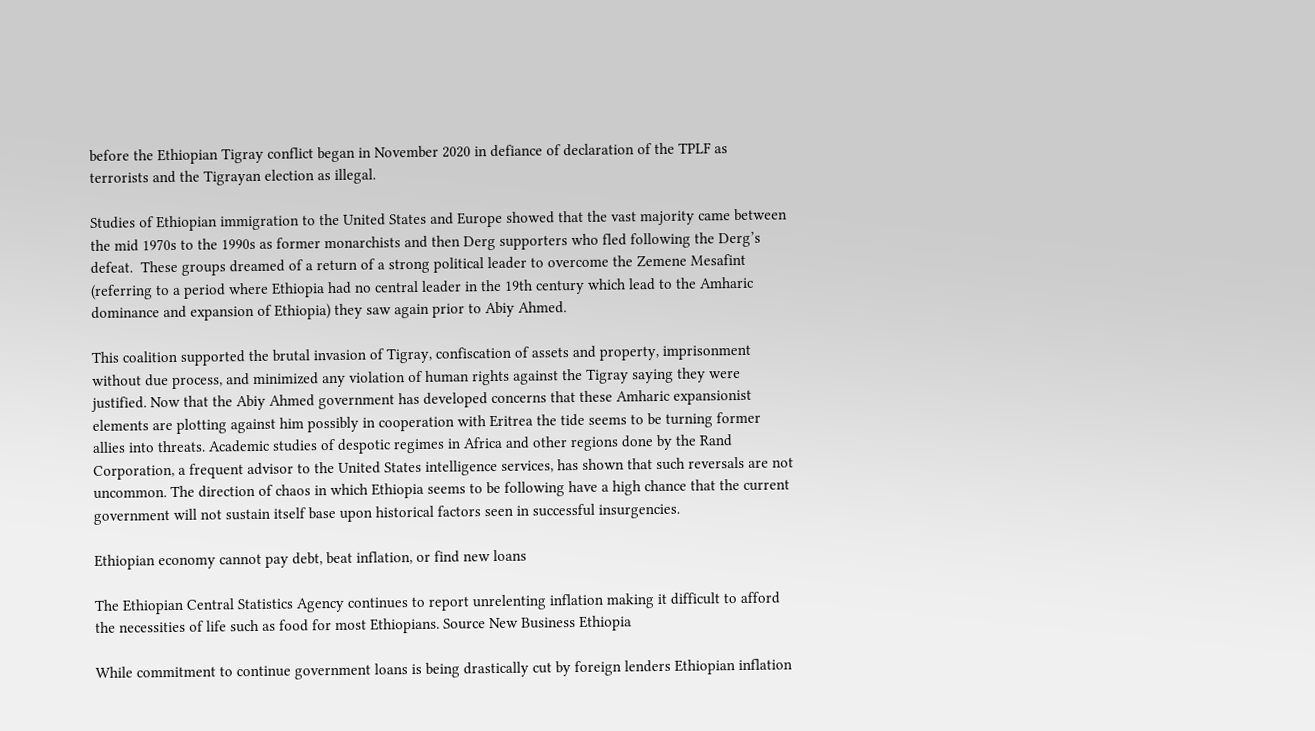before the Ethiopian Tigray conflict began in November 2020 in defiance of declaration of the TPLF as terrorists and the Tigrayan election as illegal.

Studies of Ethiopian immigration to the United States and Europe showed that the vast majority came between the mid 1970s to the 1990s as former monarchists and then Derg supporters who fled following the Derg’s defeat.  These groups dreamed of a return of a strong political leader to overcome the Zemene Mesafint (referring to a period where Ethiopia had no central leader in the 19th century which lead to the Amharic dominance and expansion of Ethiopia) they saw again prior to Abiy Ahmed.

This coalition supported the brutal invasion of Tigray, confiscation of assets and property, imprisonment without due process, and minimized any violation of human rights against the Tigray saying they were justified. Now that the Abiy Ahmed government has developed concerns that these Amharic expansionist elements are plotting against him possibly in cooperation with Eritrea the tide seems to be turning former allies into threats. Academic studies of despotic regimes in Africa and other regions done by the Rand Corporation, a frequent advisor to the United States intelligence services, has shown that such reversals are not uncommon. The direction of chaos in which Ethiopia seems to be following have a high chance that the current government will not sustain itself base upon historical factors seen in successful insurgencies.

Ethiopian economy cannot pay debt, beat inflation, or find new loans

The Ethiopian Central Statistics Agency continues to report unrelenting inflation making it difficult to afford the necessities of life such as food for most Ethiopians. Source New Business Ethiopia

While commitment to continue government loans is being drastically cut by foreign lenders Ethiopian inflation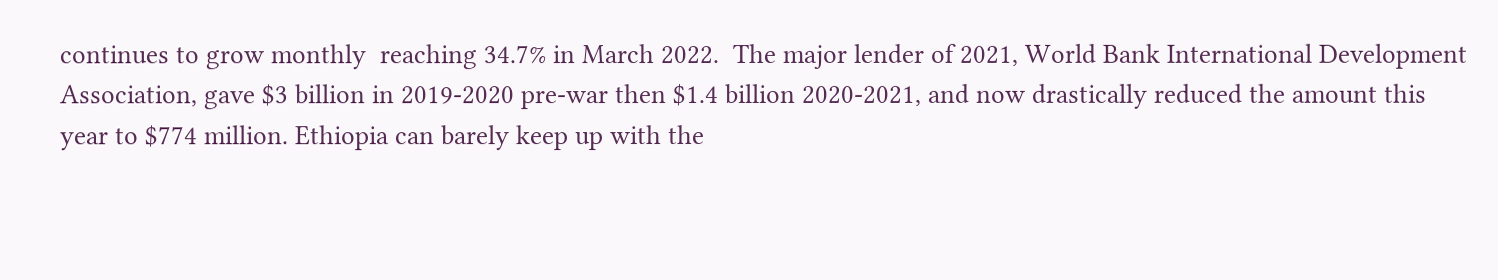continues to grow monthly  reaching 34.7% in March 2022.  The major lender of 2021, World Bank International Development Association, gave $3 billion in 2019-2020 pre-war then $1.4 billion 2020-2021, and now drastically reduced the amount this year to $774 million. Ethiopia can barely keep up with the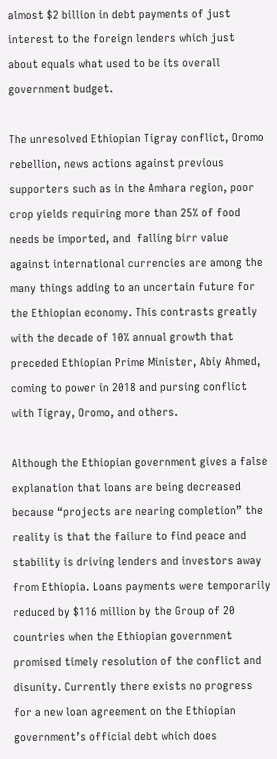almost $2 billion in debt payments of just interest to the foreign lenders which just about equals what used to be its overall government budget.

The unresolved Ethiopian Tigray conflict, Oromo rebellion, news actions against previous supporters such as in the Amhara region, poor crop yields requiring more than 25% of food needs be imported, and  falling birr value against international currencies are among the many things adding to an uncertain future for the Ethiopian economy. This contrasts greatly with the decade of 10% annual growth that preceded Ethiopian Prime Minister, Abiy Ahmed, coming to power in 2018 and pursing conflict with Tigray, Oromo, and others.

Although the Ethiopian government gives a false explanation that loans are being decreased because “projects are nearing completion” the reality is that the failure to find peace and stability is driving lenders and investors away from Ethiopia. Loans payments were temporarily reduced by $116 million by the Group of 20 countries when the Ethiopian government promised timely resolution of the conflict and disunity. Currently there exists no progress for a new loan agreement on the Ethiopian government’s official debt which does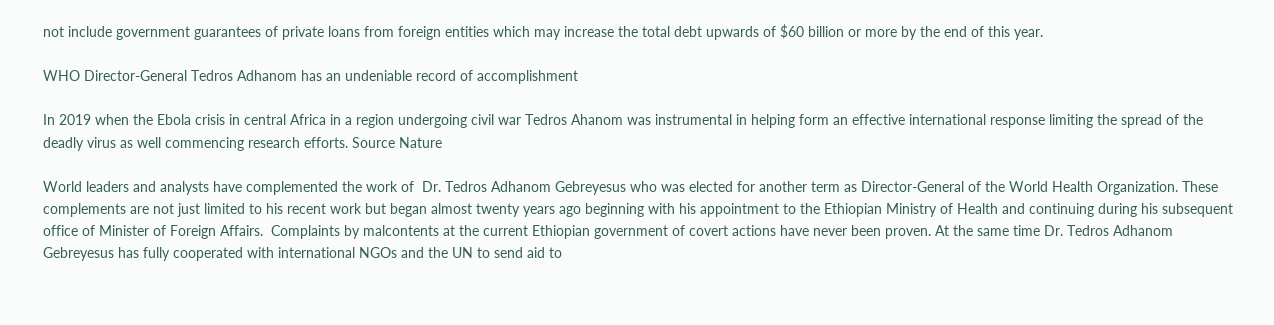not include government guarantees of private loans from foreign entities which may increase the total debt upwards of $60 billion or more by the end of this year.

WHO Director-General Tedros Adhanom has an undeniable record of accomplishment

In 2019 when the Ebola crisis in central Africa in a region undergoing civil war Tedros Ahanom was instrumental in helping form an effective international response limiting the spread of the deadly virus as well commencing research efforts. Source Nature

World leaders and analysts have complemented the work of  Dr. Tedros Adhanom Gebreyesus who was elected for another term as Director-General of the World Health Organization. These complements are not just limited to his recent work but began almost twenty years ago beginning with his appointment to the Ethiopian Ministry of Health and continuing during his subsequent office of Minister of Foreign Affairs.  Complaints by malcontents at the current Ethiopian government of covert actions have never been proven. At the same time Dr. Tedros Adhanom Gebreyesus has fully cooperated with international NGOs and the UN to send aid to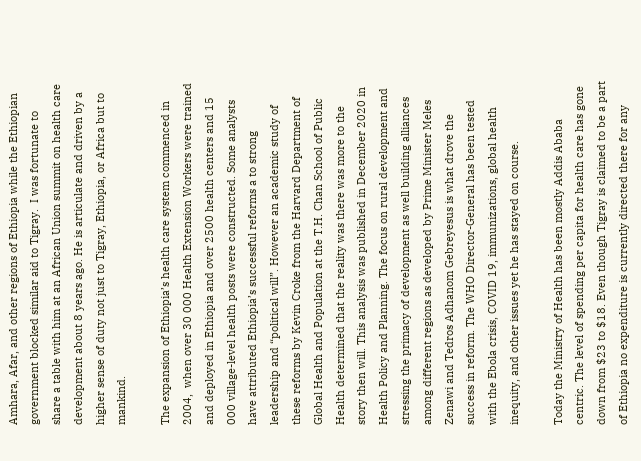Amhara, Afar, and other regions of Ethiopia while the Ethiopian government blocked similar aid to Tigray.  I was fortunate to share a table with him at an African Union summit on health care development about 8 years ago. He is articulate and driven by a higher sense of duty not just to Tigray, Ethiopia, or Africa but to mankind.

The expansion of Ethiopia’s health care system commenced in 2004,  when over 30 000 Health Extension Workers were trained and deployed in Ethiopia and over 2500 health centers and 15 000 village-level health posts were constructed. Some analysts have attributed Ethiopia’s successful reforms a to strong leadership and “political will”. However an academic study of these reforms by Kevin Croke from the Harvard Department of Global Health and Population at the T.H. Chan School of Public Health determined that the reality was there was more to the story then will. This analysis was published in December 2020 in Health Policy and Planning. The focus on rural development and stressing the primacy of development as well building alliances among different regions as developed by Prime Minister Meles Zenawi and Tedros Adhanom Gebreyesus is what drove the success in reform. The WHO Director-General has been tested with the Ebola crisis, COVID 19, immunizations, global health inequity, and other issues yet he has stayed on course.

Today the Ministry of Health has been mostly Addis Ababa centric. The level of spending per capita for health care has gone down from $23 to $18. Even though Tigray is claimed to be a part of Ethiopia no expenditure is currently directed there for any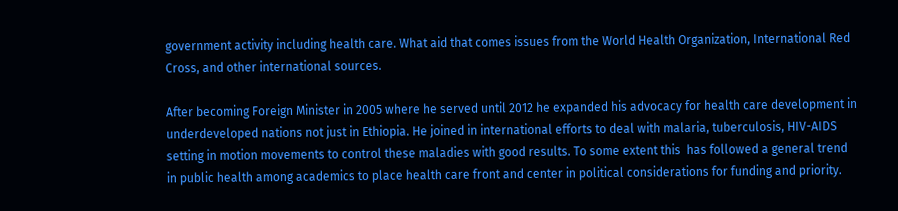government activity including health care. What aid that comes issues from the World Health Organization, International Red Cross, and other international sources.

After becoming Foreign Minister in 2005 where he served until 2012 he expanded his advocacy for health care development in underdeveloped nations not just in Ethiopia. He joined in international efforts to deal with malaria, tuberculosis, HIV-AIDS setting in motion movements to control these maladies with good results. To some extent this  has followed a general trend in public health among academics to place health care front and center in political considerations for funding and priority.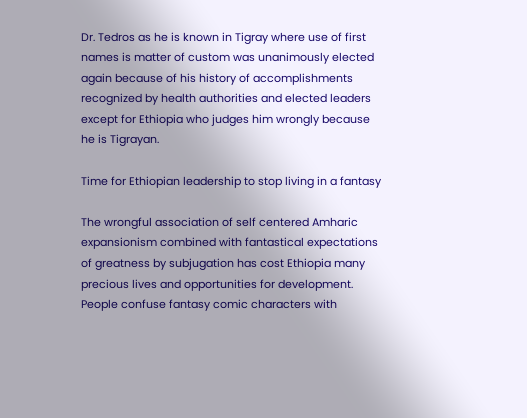Dr. Tedros as he is known in Tigray where use of first names is matter of custom was unanimously elected again because of his history of accomplishments recognized by health authorities and elected leaders except for Ethiopia who judges him wrongly because he is Tigrayan.

Time for Ethiopian leadership to stop living in a fantasy

The wrongful association of self centered Amharic expansionism combined with fantastical expectations of greatness by subjugation has cost Ethiopia many precious lives and opportunities for development. People confuse fantasy comic characters with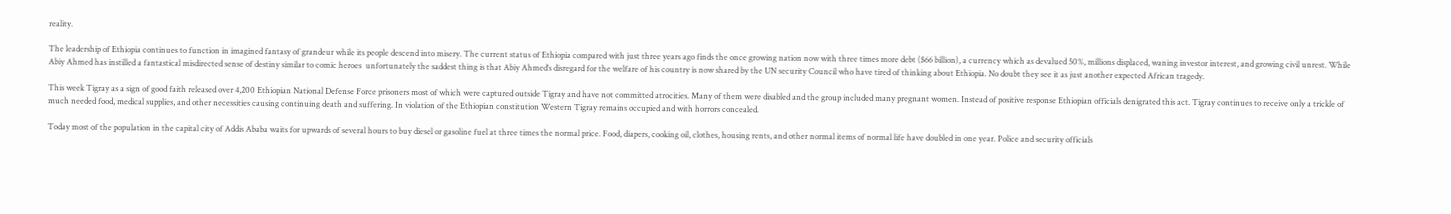reality.

The leadership of Ethiopia continues to function in imagined fantasy of grandeur while its people descend into misery. The current status of Ethiopia compared with just three years ago finds the once growing nation now with three times more debt ($66 billion), a currency which as devalued 50%, millions displaced, waning investor interest, and growing civil unrest. While Abiy Ahmed has instilled a fantastical misdirected sense of destiny similar to comic heroes  unfortunately the saddest thing is that Abiy Ahmed’s disregard for the welfare of his country is now shared by the UN security Council who have tired of thinking about Ethiopia. No doubt they see it as just another expected African tragedy.

This week Tigray as a sign of good faith released over 4,200 Ethiopian National Defense Force prisoners most of which were captured outside Tigray and have not committed atrocities. Many of them were disabled and the group included many pregnant women. Instead of positive response Ethiopian officials denigrated this act. Tigray continues to receive only a trickle of much needed food, medical supplies, and other necessities causing continuing death and suffering. In violation of the Ethiopian constitution Western Tigray remains occupied and with horrors concealed.

Today most of the population in the capital city of Addis Ababa waits for upwards of several hours to buy diesel or gasoline fuel at three times the normal price. Food, diapers, cooking oil, clothes, housing rents, and other normal items of normal life have doubled in one year. Police and security officials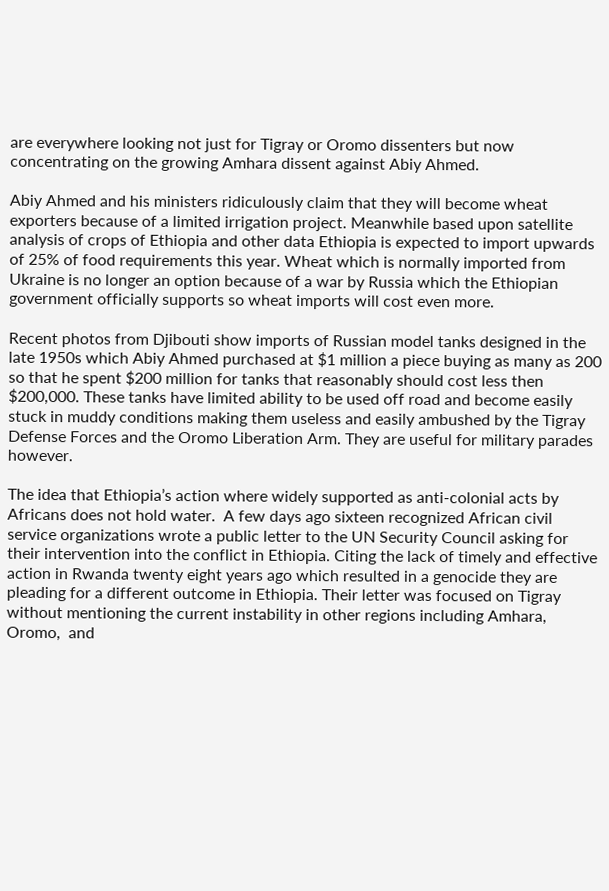are everywhere looking not just for Tigray or Oromo dissenters but now concentrating on the growing Amhara dissent against Abiy Ahmed.

Abiy Ahmed and his ministers ridiculously claim that they will become wheat exporters because of a limited irrigation project. Meanwhile based upon satellite analysis of crops of Ethiopia and other data Ethiopia is expected to import upwards of 25% of food requirements this year. Wheat which is normally imported from Ukraine is no longer an option because of a war by Russia which the Ethiopian government officially supports so wheat imports will cost even more.

Recent photos from Djibouti show imports of Russian model tanks designed in the late 1950s which Abiy Ahmed purchased at $1 million a piece buying as many as 200 so that he spent $200 million for tanks that reasonably should cost less then $200,000. These tanks have limited ability to be used off road and become easily stuck in muddy conditions making them useless and easily ambushed by the Tigray Defense Forces and the Oromo Liberation Arm. They are useful for military parades however.

The idea that Ethiopia’s action where widely supported as anti-colonial acts by Africans does not hold water.  A few days ago sixteen recognized African civil service organizations wrote a public letter to the UN Security Council asking for their intervention into the conflict in Ethiopia. Citing the lack of timely and effective action in Rwanda twenty eight years ago which resulted in a genocide they are pleading for a different outcome in Ethiopia. Their letter was focused on Tigray without mentioning the current instability in other regions including Amhara, Oromo,  and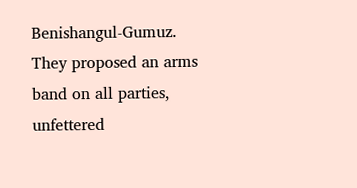Benishangul-Gumuz.   They proposed an arms band on all parties, unfettered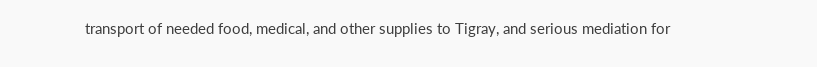transport of needed food, medical, and other supplies to Tigray, and serious mediation for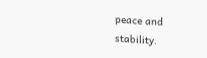peace and stability.